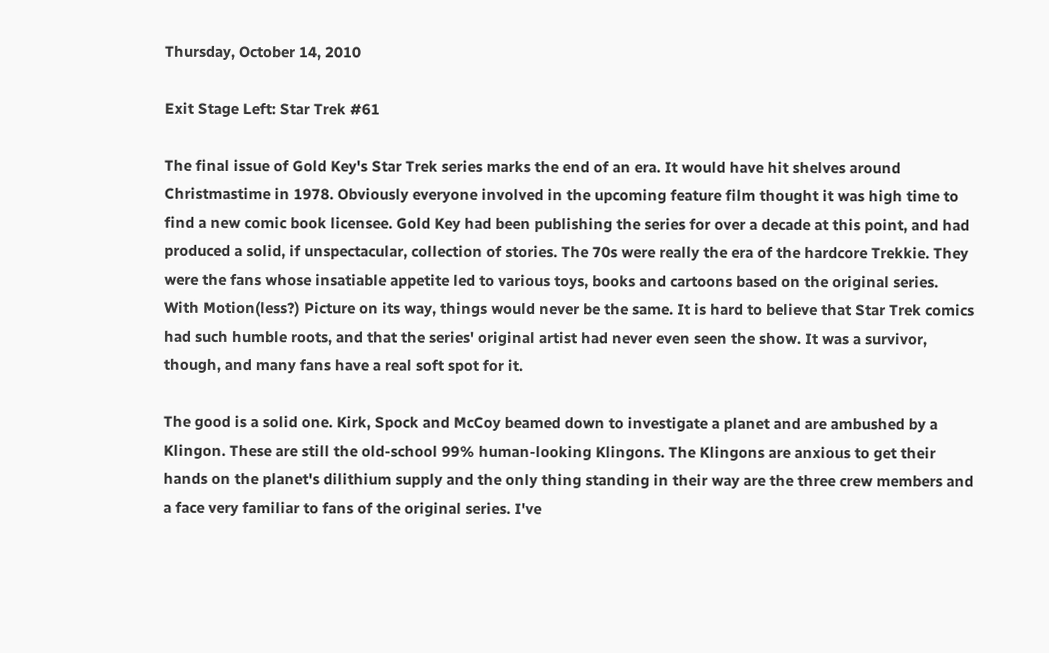Thursday, October 14, 2010

Exit Stage Left: Star Trek #61

The final issue of Gold Key's Star Trek series marks the end of an era. It would have hit shelves around Christmastime in 1978. Obviously everyone involved in the upcoming feature film thought it was high time to find a new comic book licensee. Gold Key had been publishing the series for over a decade at this point, and had produced a solid, if unspectacular, collection of stories. The 70s were really the era of the hardcore Trekkie. They were the fans whose insatiable appetite led to various toys, books and cartoons based on the original series. With Motion(less?) Picture on its way, things would never be the same. It is hard to believe that Star Trek comics had such humble roots, and that the series' original artist had never even seen the show. It was a survivor, though, and many fans have a real soft spot for it.

The good is a solid one. Kirk, Spock and McCoy beamed down to investigate a planet and are ambushed by a Klingon. These are still the old-school 99% human-looking Klingons. The Klingons are anxious to get their hands on the planet's dilithium supply and the only thing standing in their way are the three crew members and a face very familiar to fans of the original series. I've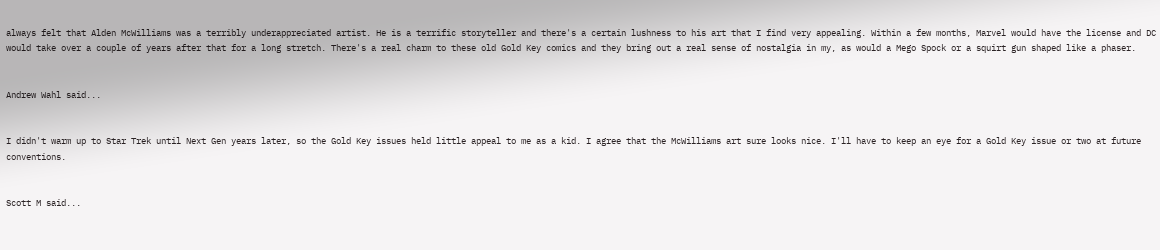always felt that Alden McWilliams was a terribly underappreciated artist. He is a terrific storyteller and there's a certain lushness to his art that I find very appealing. Within a few months, Marvel would have the license and DC would take over a couple of years after that for a long stretch. There's a real charm to these old Gold Key comics and they bring out a real sense of nostalgia in my, as would a Mego Spock or a squirt gun shaped like a phaser.


Andrew Wahl said...


I didn't warm up to Star Trek until Next Gen years later, so the Gold Key issues held little appeal to me as a kid. I agree that the McWilliams art sure looks nice. I'll have to keep an eye for a Gold Key issue or two at future conventions.


Scott M said...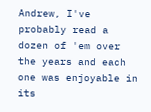Andrew, I've probably read a dozen of 'em over the years and each one was enjoyable in its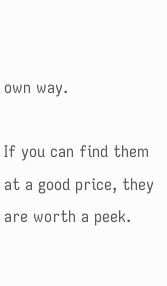own way.

If you can find them at a good price, they are worth a peek.